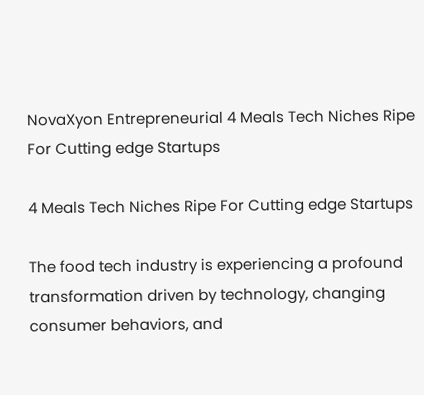NovaXyon Entrepreneurial 4 Meals Tech Niches Ripe For Cutting edge Startups

4 Meals Tech Niches Ripe For Cutting edge Startups

The food tech industry is experiencing a profound transformation driven by technology, changing consumer behaviors, and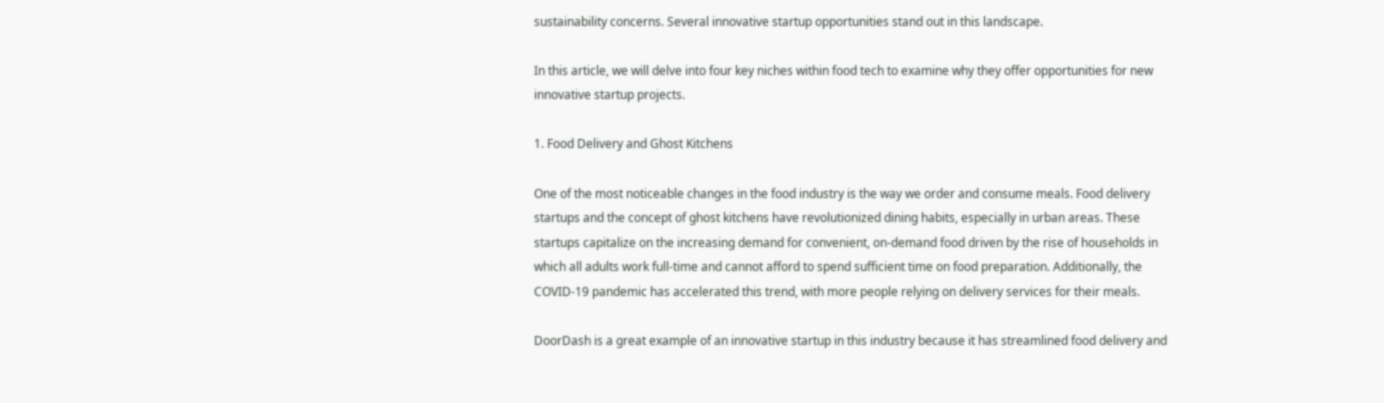sustainability concerns. Several innovative startup opportunities stand out in this landscape.

In this article, we will delve into four key niches within food tech to examine why they offer opportunities for new innovative startup projects.

1. Food Delivery and Ghost Kitchens

One of the most noticeable changes in the food industry is the way we order and consume meals. Food delivery startups and the concept of ghost kitchens have revolutionized dining habits, especially in urban areas. These startups capitalize on the increasing demand for convenient, on-demand food driven by the rise of households in which all adults work full-time and cannot afford to spend sufficient time on food preparation. Additionally, the COVID-19 pandemic has accelerated this trend, with more people relying on delivery services for their meals.

DoorDash is a great example of an innovative startup in this industry because it has streamlined food delivery and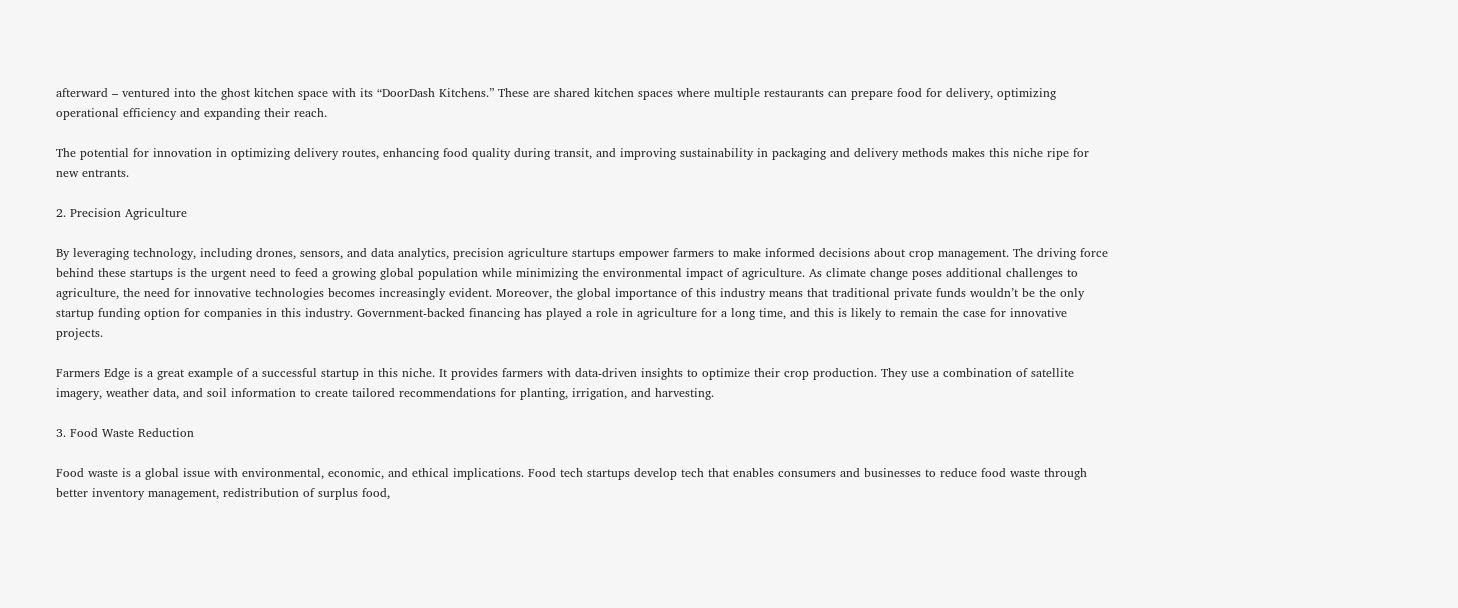afterward – ventured into the ghost kitchen space with its “DoorDash Kitchens.” These are shared kitchen spaces where multiple restaurants can prepare food for delivery, optimizing operational efficiency and expanding their reach.

The potential for innovation in optimizing delivery routes, enhancing food quality during transit, and improving sustainability in packaging and delivery methods makes this niche ripe for new entrants.

2. Precision Agriculture

By leveraging technology, including drones, sensors, and data analytics, precision agriculture startups empower farmers to make informed decisions about crop management. The driving force behind these startups is the urgent need to feed a growing global population while minimizing the environmental impact of agriculture. As climate change poses additional challenges to agriculture, the need for innovative technologies becomes increasingly evident. Moreover, the global importance of this industry means that traditional private funds wouldn’t be the only startup funding option for companies in this industry. Government-backed financing has played a role in agriculture for a long time, and this is likely to remain the case for innovative projects.

Farmers Edge is a great example of a successful startup in this niche. It provides farmers with data-driven insights to optimize their crop production. They use a combination of satellite imagery, weather data, and soil information to create tailored recommendations for planting, irrigation, and harvesting.

3. Food Waste Reduction

Food waste is a global issue with environmental, economic, and ethical implications. Food tech startups develop tech that enables consumers and businesses to reduce food waste through better inventory management, redistribution of surplus food,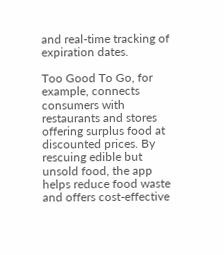and real-time tracking of expiration dates.

Too Good To Go, for example, connects consumers with restaurants and stores offering surplus food at discounted prices. By rescuing edible but unsold food, the app helps reduce food waste and offers cost-effective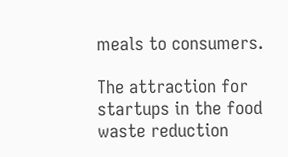meals to consumers.

The attraction for startups in the food waste reduction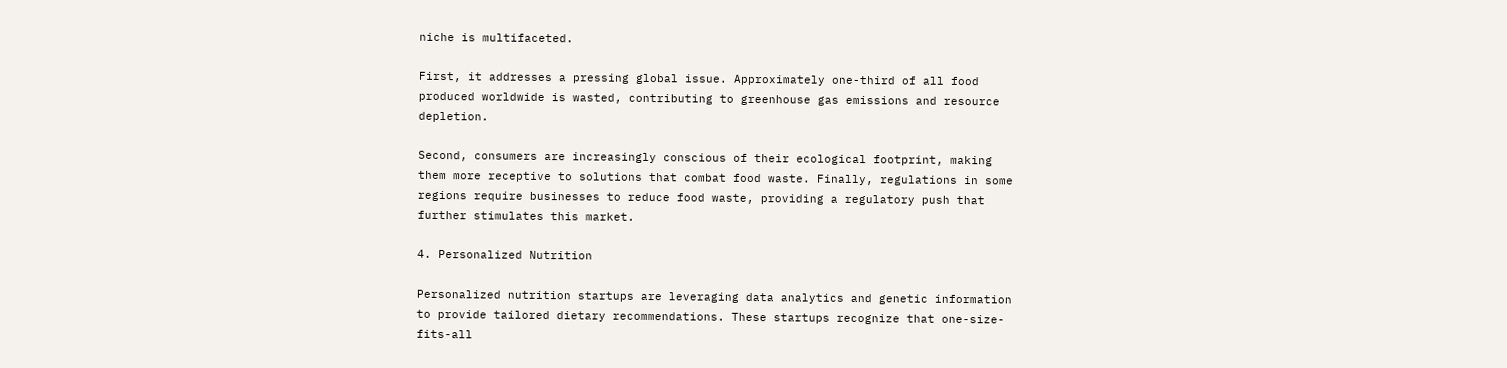niche is multifaceted.

First, it addresses a pressing global issue. Approximately one-third of all food produced worldwide is wasted, contributing to greenhouse gas emissions and resource depletion.

Second, consumers are increasingly conscious of their ecological footprint, making them more receptive to solutions that combat food waste. Finally, regulations in some regions require businesses to reduce food waste, providing a regulatory push that further stimulates this market.

4. Personalized Nutrition

Personalized nutrition startups are leveraging data analytics and genetic information to provide tailored dietary recommendations. These startups recognize that one-size-fits-all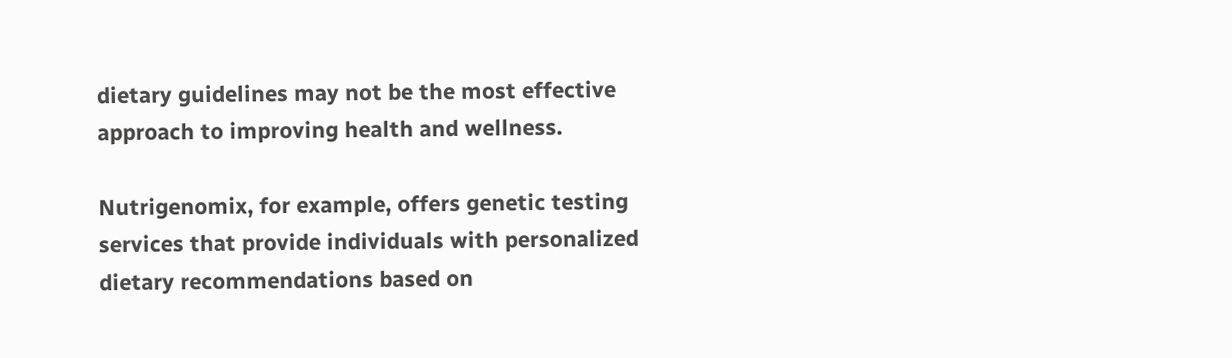dietary guidelines may not be the most effective approach to improving health and wellness.

Nutrigenomix, for example, offers genetic testing services that provide individuals with personalized dietary recommendations based on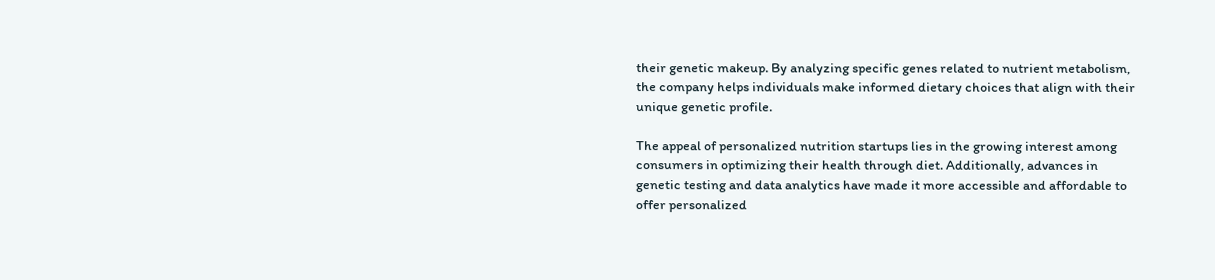their genetic makeup. By analyzing specific genes related to nutrient metabolism, the company helps individuals make informed dietary choices that align with their unique genetic profile.

The appeal of personalized nutrition startups lies in the growing interest among consumers in optimizing their health through diet. Additionally, advances in genetic testing and data analytics have made it more accessible and affordable to offer personalized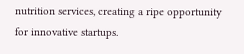nutrition services, creating a ripe opportunity for innovative startups.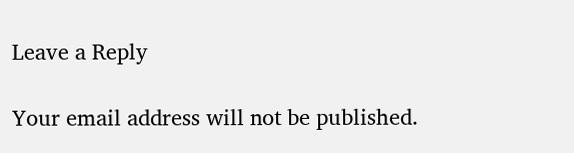Leave a Reply

Your email address will not be published.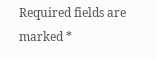Required fields are marked *